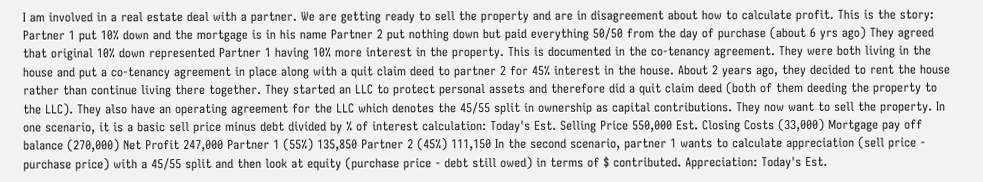I am involved in a real estate deal with a partner. We are getting ready to sell the property and are in disagreement about how to calculate profit. This is the story: Partner 1 put 10% down and the mortgage is in his name Partner 2 put nothing down but paid everything 50/50 from the day of purchase (about 6 yrs ago) They agreed that original 10% down represented Partner 1 having 10% more interest in the property. This is documented in the co-tenancy agreement. They were both living in the house and put a co-tenancy agreement in place along with a quit claim deed to partner 2 for 45% interest in the house. About 2 years ago, they decided to rent the house rather than continue living there together. They started an LLC to protect personal assets and therefore did a quit claim deed (both of them deeding the property to the LLC). They also have an operating agreement for the LLC which denotes the 45/55 split in ownership as capital contributions. They now want to sell the property. In one scenario, it is a basic sell price minus debt divided by % of interest calculation: Today's Est. Selling Price 550,000 Est. Closing Costs (33,000) Mortgage pay off balance (270,000) Net Profit 247,000 Partner 1 (55%) 135,850 Partner 2 (45%) 111,150 In the second scenario, partner 1 wants to calculate appreciation (sell price - purchase price) with a 45/55 split and then look at equity (purchase price - debt still owed) in terms of $ contributed. Appreciation: Today's Est.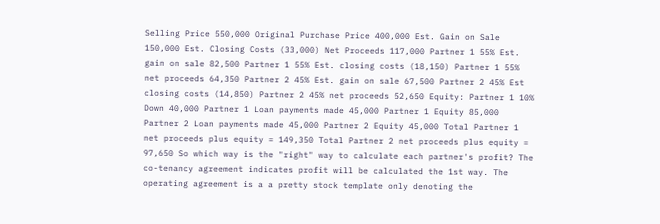Selling Price 550,000 Original Purchase Price 400,000 Est. Gain on Sale 150,000 Est. Closing Costs (33,000) Net Proceeds 117,000 Partner 1 55% Est. gain on sale 82,500 Partner 1 55% Est. closing costs (18,150) Partner 1 55% net proceeds 64,350 Partner 2 45% Est. gain on sale 67,500 Partner 2 45% Est closing costs (14,850) Partner 2 45% net proceeds 52,650 Equity: Partner 1 10% Down 40,000 Partner 1 Loan payments made 45,000 Partner 1 Equity 85,000 Partner 2 Loan payments made 45,000 Partner 2 Equity 45,000 Total Partner 1 net proceeds plus equity = 149,350 Total Partner 2 net proceeds plus equity = 97,650 So which way is the "right" way to calculate each partner's profit? The co-tenancy agreement indicates profit will be calculated the 1st way. The operating agreement is a a pretty stock template only denoting the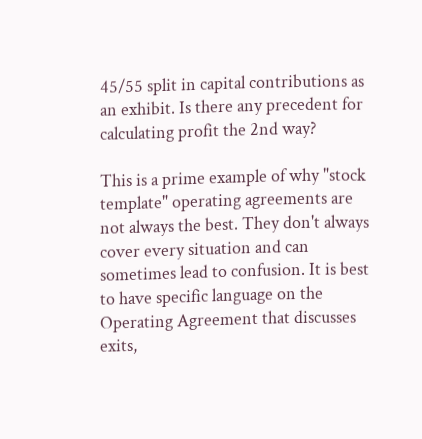45/55 split in capital contributions as an exhibit. Is there any precedent for calculating profit the 2nd way?

This is a prime example of why "stock template" operating agreements are not always the best. They don't always cover every situation and can sometimes lead to confusion. It is best to have specific language on the Operating Agreement that discusses exits,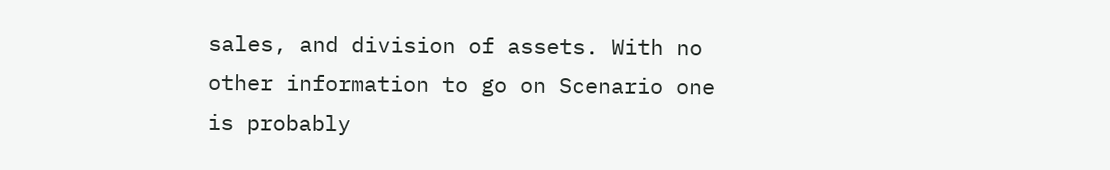sales, and division of assets. With no other information to go on Scenario one is probably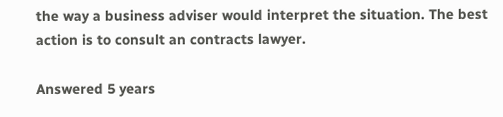the way a business adviser would interpret the situation. The best action is to consult an contracts lawyer.

Answered 5 years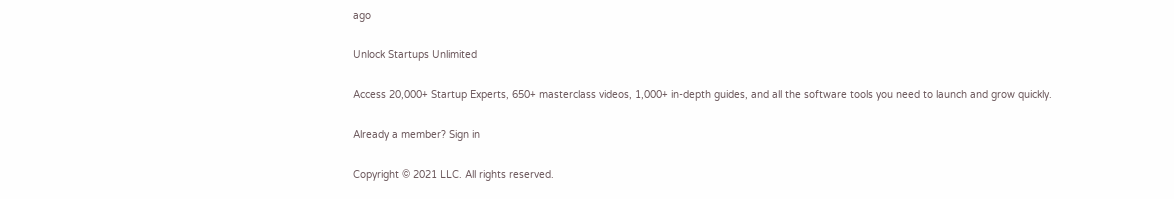ago

Unlock Startups Unlimited

Access 20,000+ Startup Experts, 650+ masterclass videos, 1,000+ in-depth guides, and all the software tools you need to launch and grow quickly.

Already a member? Sign in

Copyright © 2021 LLC. All rights reserved.